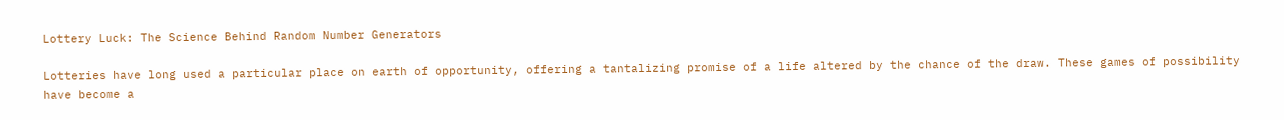Lottery Luck: The Science Behind Random Number Generators

Lotteries have long used a particular place on earth of opportunity, offering a tantalizing promise of a life altered by the chance of the draw. These games of possibility have become a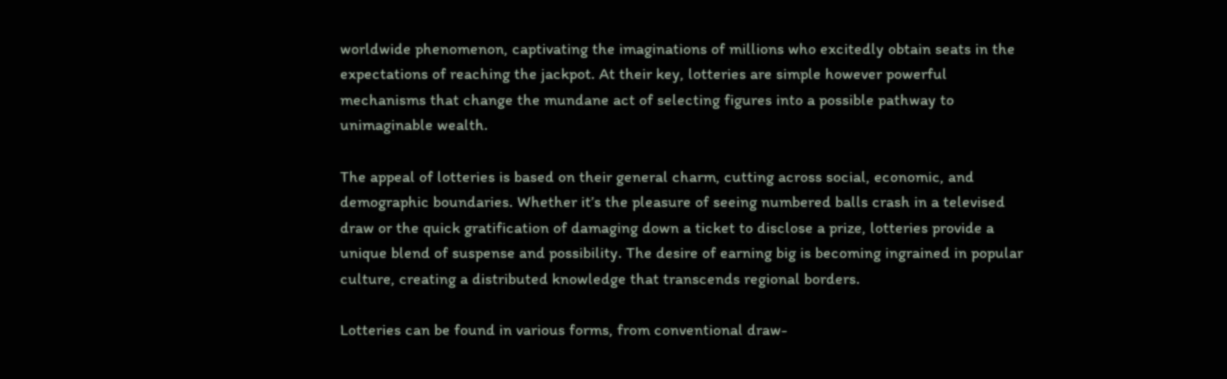worldwide phenomenon, captivating the imaginations of millions who excitedly obtain seats in the expectations of reaching the jackpot. At their key, lotteries are simple however powerful mechanisms that change the mundane act of selecting figures into a possible pathway to unimaginable wealth.

The appeal of lotteries is based on their general charm, cutting across social, economic, and demographic boundaries. Whether it’s the pleasure of seeing numbered balls crash in a televised draw or the quick gratification of damaging down a ticket to disclose a prize, lotteries provide a unique blend of suspense and possibility. The desire of earning big is becoming ingrained in popular culture, creating a distributed knowledge that transcends regional borders.

Lotteries can be found in various forms, from conventional draw-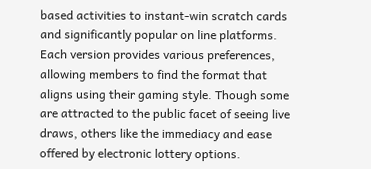based activities to instant-win scratch cards and significantly popular on line platforms. Each version provides various preferences, allowing members to find the format that aligns using their gaming style. Though some are attracted to the public facet of seeing live draws, others like the immediacy and ease offered by electronic lottery options.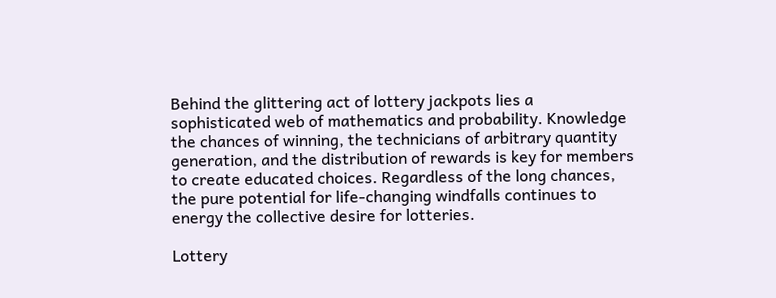Behind the glittering act of lottery jackpots lies a sophisticated web of mathematics and probability. Knowledge the chances of winning, the technicians of arbitrary quantity generation, and the distribution of rewards is key for members to create educated choices. Regardless of the long chances, the pure potential for life-changing windfalls continues to energy the collective desire for lotteries.

Lottery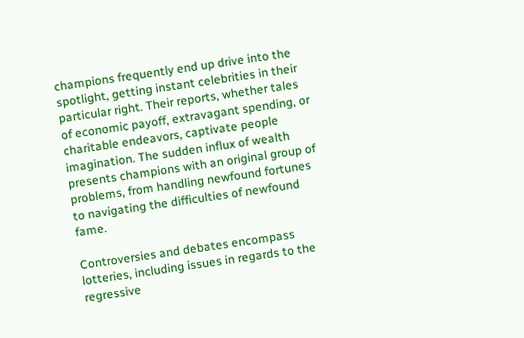champions frequently end up drive into the spotlight, getting instant celebrities in their particular right. Their reports, whether tales of economic payoff, extravagant spending, or charitable endeavors, captivate people imagination. The sudden influx of wealth presents champions with an original group of problems, from handling newfound fortunes to navigating the difficulties of newfound fame.

Controversies and debates encompass lotteries, including issues in regards to the regressive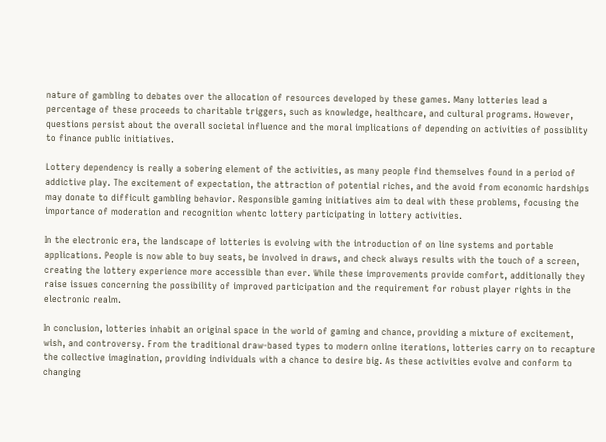nature of gambling to debates over the allocation of resources developed by these games. Many lotteries lead a percentage of these proceeds to charitable triggers, such as knowledge, healthcare, and cultural programs. However, questions persist about the overall societal influence and the moral implications of depending on activities of possiblity to finance public initiatives.

Lottery dependency is really a sobering element of the activities, as many people find themselves found in a period of addictive play. The excitement of expectation, the attraction of potential riches, and the avoid from economic hardships may donate to difficult gambling behavior. Responsible gaming initiatives aim to deal with these problems, focusing the importance of moderation and recognition whentc lottery participating in lottery activities.

In the electronic era, the landscape of lotteries is evolving with the introduction of on line systems and portable applications. People is now able to buy seats, be involved in draws, and check always results with the touch of a screen, creating the lottery experience more accessible than ever. While these improvements provide comfort, additionally they raise issues concerning the possibility of improved participation and the requirement for robust player rights in the electronic realm.

In conclusion, lotteries inhabit an original space in the world of gaming and chance, providing a mixture of excitement, wish, and controversy. From the traditional draw-based types to modern online iterations, lotteries carry on to recapture the collective imagination, providing individuals with a chance to desire big. As these activities evolve and conform to changing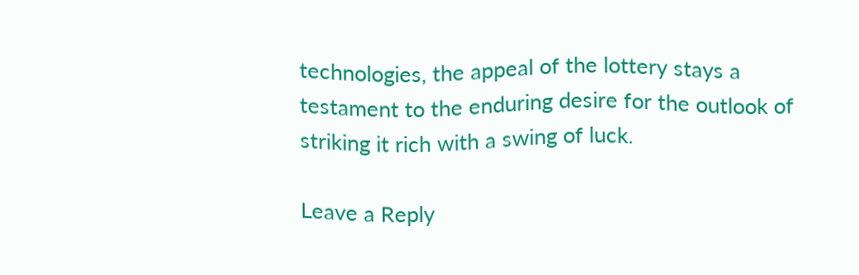technologies, the appeal of the lottery stays a testament to the enduring desire for the outlook of striking it rich with a swing of luck.

Leave a Reply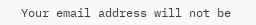Your email address will not be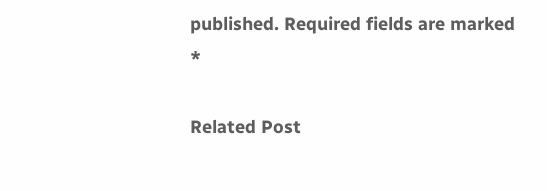published. Required fields are marked *

Related Post